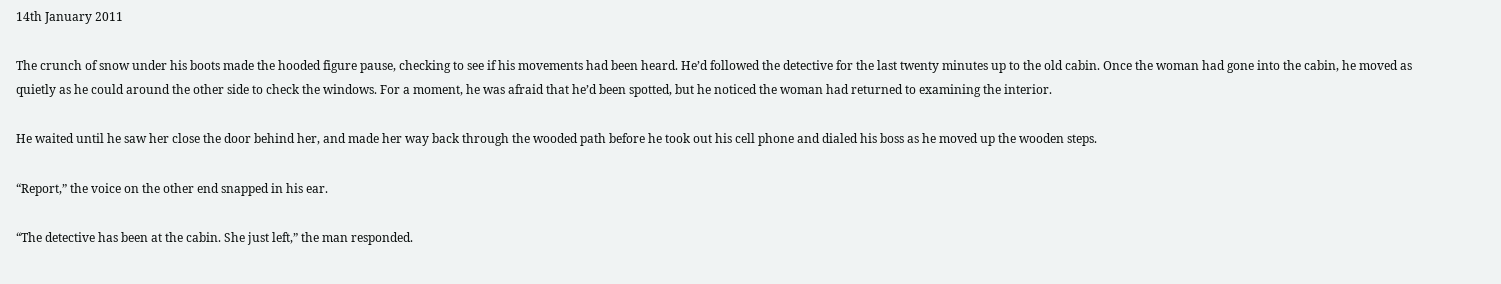14th January 2011

The crunch of snow under his boots made the hooded figure pause, checking to see if his movements had been heard. He’d followed the detective for the last twenty minutes up to the old cabin. Once the woman had gone into the cabin, he moved as quietly as he could around the other side to check the windows. For a moment, he was afraid that he’d been spotted, but he noticed the woman had returned to examining the interior.

He waited until he saw her close the door behind her, and made her way back through the wooded path before he took out his cell phone and dialed his boss as he moved up the wooden steps.

“Report,” the voice on the other end snapped in his ear.

“The detective has been at the cabin. She just left,” the man responded.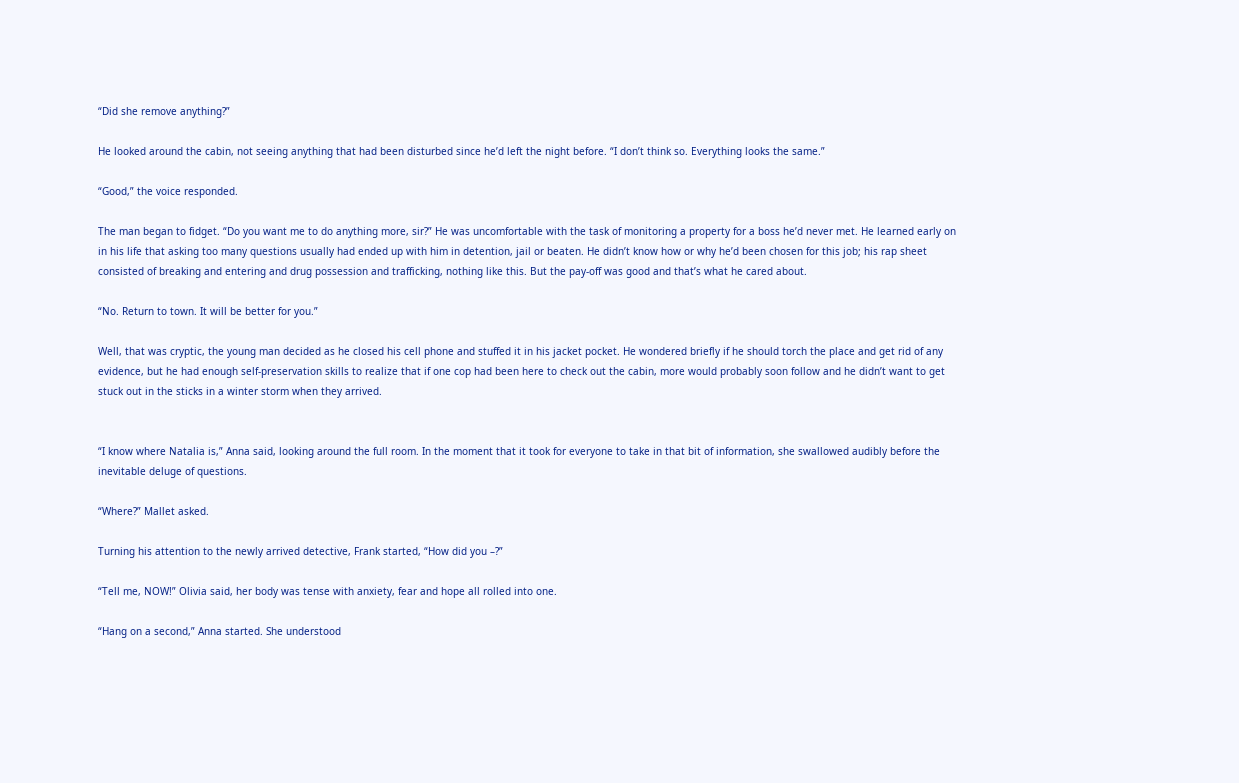“Did she remove anything?”

He looked around the cabin, not seeing anything that had been disturbed since he’d left the night before. “I don’t think so. Everything looks the same.”

“Good,” the voice responded.

The man began to fidget. “Do you want me to do anything more, sir?” He was uncomfortable with the task of monitoring a property for a boss he’d never met. He learned early on in his life that asking too many questions usually had ended up with him in detention, jail or beaten. He didn’t know how or why he’d been chosen for this job; his rap sheet consisted of breaking and entering and drug possession and trafficking, nothing like this. But the pay-off was good and that’s what he cared about.

“No. Return to town. It will be better for you.”

Well, that was cryptic, the young man decided as he closed his cell phone and stuffed it in his jacket pocket. He wondered briefly if he should torch the place and get rid of any evidence, but he had enough self-preservation skills to realize that if one cop had been here to check out the cabin, more would probably soon follow and he didn’t want to get stuck out in the sticks in a winter storm when they arrived.


“I know where Natalia is,” Anna said, looking around the full room. In the moment that it took for everyone to take in that bit of information, she swallowed audibly before the inevitable deluge of questions.

“Where?” Mallet asked.

Turning his attention to the newly arrived detective, Frank started, “How did you –?”

“Tell me, NOW!” Olivia said, her body was tense with anxiety, fear and hope all rolled into one.

“Hang on a second,” Anna started. She understood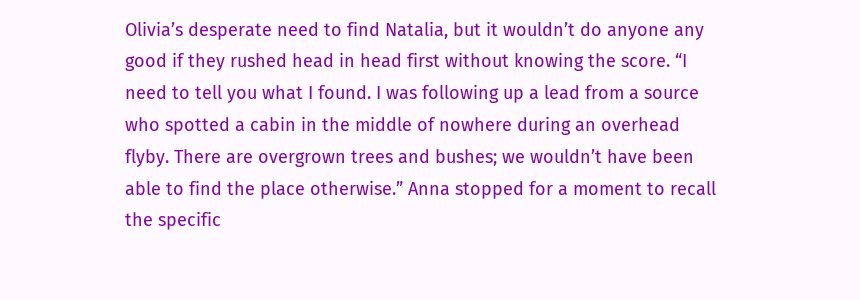Olivia’s desperate need to find Natalia, but it wouldn’t do anyone any good if they rushed head in head first without knowing the score. “I need to tell you what I found. I was following up a lead from a source who spotted a cabin in the middle of nowhere during an overhead flyby. There are overgrown trees and bushes; we wouldn’t have been able to find the place otherwise.” Anna stopped for a moment to recall the specific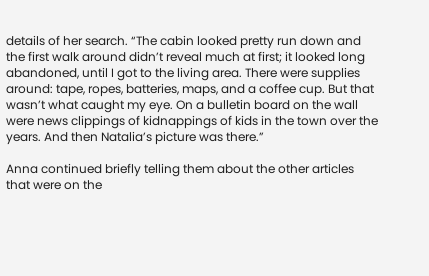details of her search. “The cabin looked pretty run down and the first walk around didn’t reveal much at first; it looked long abandoned, until I got to the living area. There were supplies around: tape, ropes, batteries, maps, and a coffee cup. But that wasn’t what caught my eye. On a bulletin board on the wall were news clippings of kidnappings of kids in the town over the years. And then Natalia’s picture was there.”

Anna continued briefly telling them about the other articles that were on the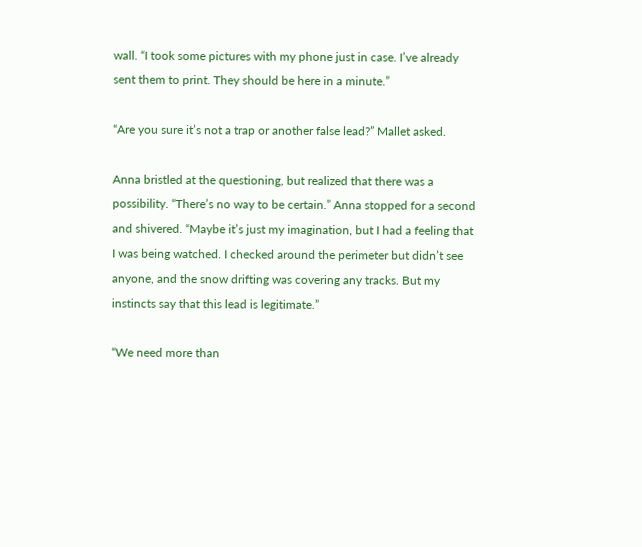wall. “I took some pictures with my phone just in case. I’ve already sent them to print. They should be here in a minute.”

“Are you sure it’s not a trap or another false lead?” Mallet asked.

Anna bristled at the questioning, but realized that there was a possibility. “There’s no way to be certain.” Anna stopped for a second and shivered. “Maybe it’s just my imagination, but I had a feeling that I was being watched. I checked around the perimeter but didn’t see anyone, and the snow drifting was covering any tracks. But my instincts say that this lead is legitimate.”

“We need more than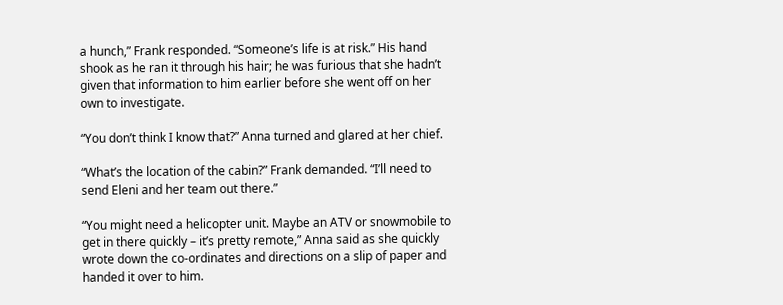a hunch,” Frank responded. “Someone’s life is at risk.” His hand shook as he ran it through his hair; he was furious that she hadn’t given that information to him earlier before she went off on her own to investigate.

“You don’t think I know that?” Anna turned and glared at her chief.

“What’s the location of the cabin?” Frank demanded. “I’ll need to send Eleni and her team out there.”

“You might need a helicopter unit. Maybe an ATV or snowmobile to get in there quickly – it’s pretty remote,” Anna said as she quickly wrote down the co-ordinates and directions on a slip of paper and handed it over to him.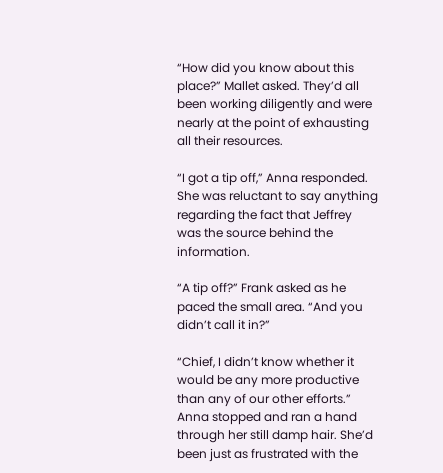“How did you know about this place?” Mallet asked. They’d all been working diligently and were nearly at the point of exhausting all their resources.

“I got a tip off,” Anna responded. She was reluctant to say anything regarding the fact that Jeffrey was the source behind the information.

“A tip off?” Frank asked as he paced the small area. “And you didn’t call it in?”

“Chief, I didn’t know whether it would be any more productive than any of our other efforts.” Anna stopped and ran a hand through her still damp hair. She’d been just as frustrated with the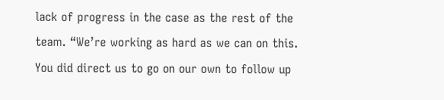lack of progress in the case as the rest of the team. “We’re working as hard as we can on this. You did direct us to go on our own to follow up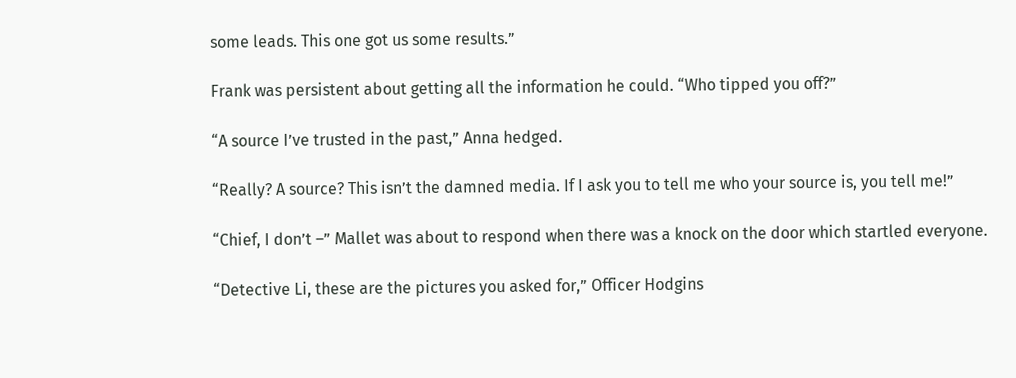some leads. This one got us some results.”

Frank was persistent about getting all the information he could. “Who tipped you off?”

“A source I’ve trusted in the past,” Anna hedged.

“Really? A source? This isn’t the damned media. If I ask you to tell me who your source is, you tell me!”

“Chief, I don’t –” Mallet was about to respond when there was a knock on the door which startled everyone.

“Detective Li, these are the pictures you asked for,” Officer Hodgins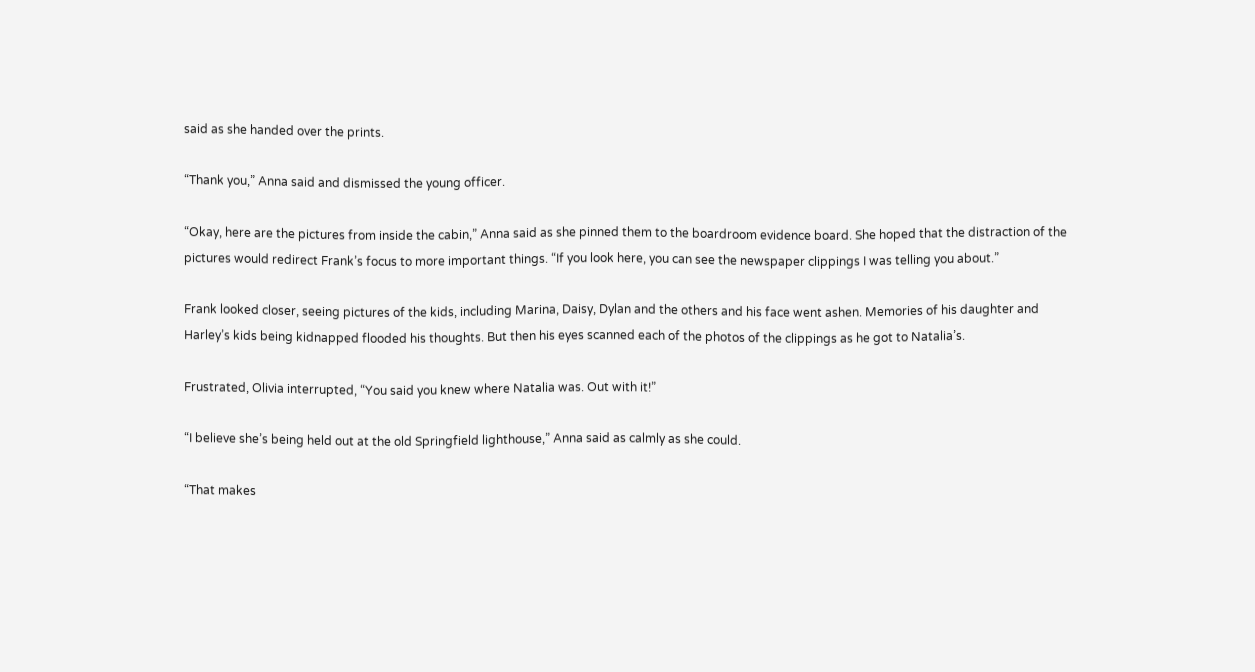said as she handed over the prints.

“Thank you,” Anna said and dismissed the young officer.

“Okay, here are the pictures from inside the cabin,” Anna said as she pinned them to the boardroom evidence board. She hoped that the distraction of the pictures would redirect Frank’s focus to more important things. “If you look here, you can see the newspaper clippings I was telling you about.”

Frank looked closer, seeing pictures of the kids, including Marina, Daisy, Dylan and the others and his face went ashen. Memories of his daughter and Harley’s kids being kidnapped flooded his thoughts. But then his eyes scanned each of the photos of the clippings as he got to Natalia’s.

Frustrated, Olivia interrupted, “You said you knew where Natalia was. Out with it!”

“I believe she’s being held out at the old Springfield lighthouse,” Anna said as calmly as she could.

“That makes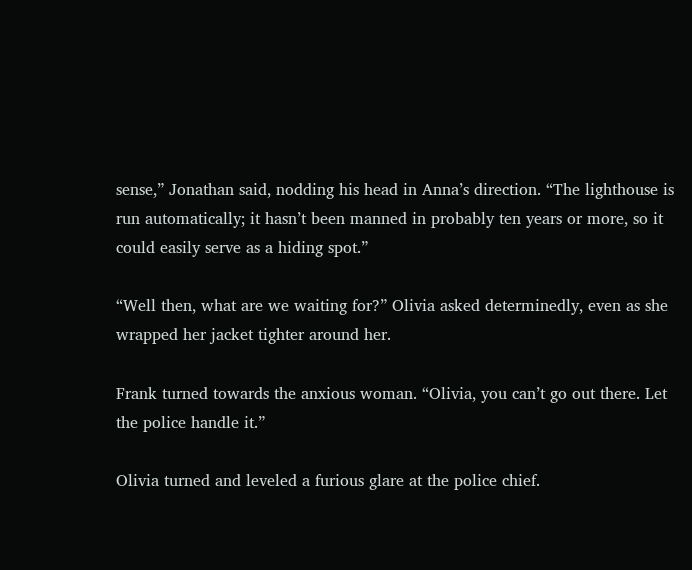sense,” Jonathan said, nodding his head in Anna’s direction. “The lighthouse is run automatically; it hasn’t been manned in probably ten years or more, so it could easily serve as a hiding spot.”

“Well then, what are we waiting for?” Olivia asked determinedly, even as she wrapped her jacket tighter around her.

Frank turned towards the anxious woman. “Olivia, you can’t go out there. Let the police handle it.”

Olivia turned and leveled a furious glare at the police chief.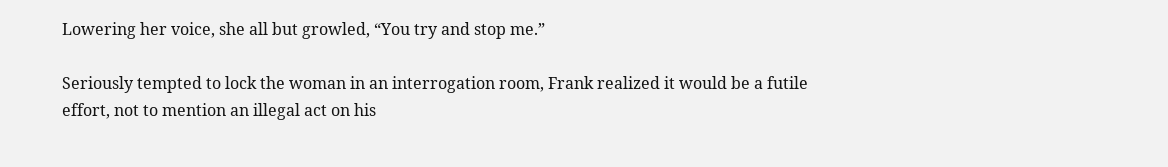Lowering her voice, she all but growled, “You try and stop me.”

Seriously tempted to lock the woman in an interrogation room, Frank realized it would be a futile effort, not to mention an illegal act on his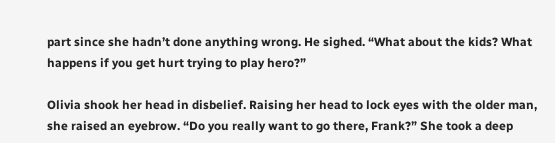part since she hadn’t done anything wrong. He sighed. “What about the kids? What happens if you get hurt trying to play hero?”

Olivia shook her head in disbelief. Raising her head to lock eyes with the older man, she raised an eyebrow. “Do you really want to go there, Frank?” She took a deep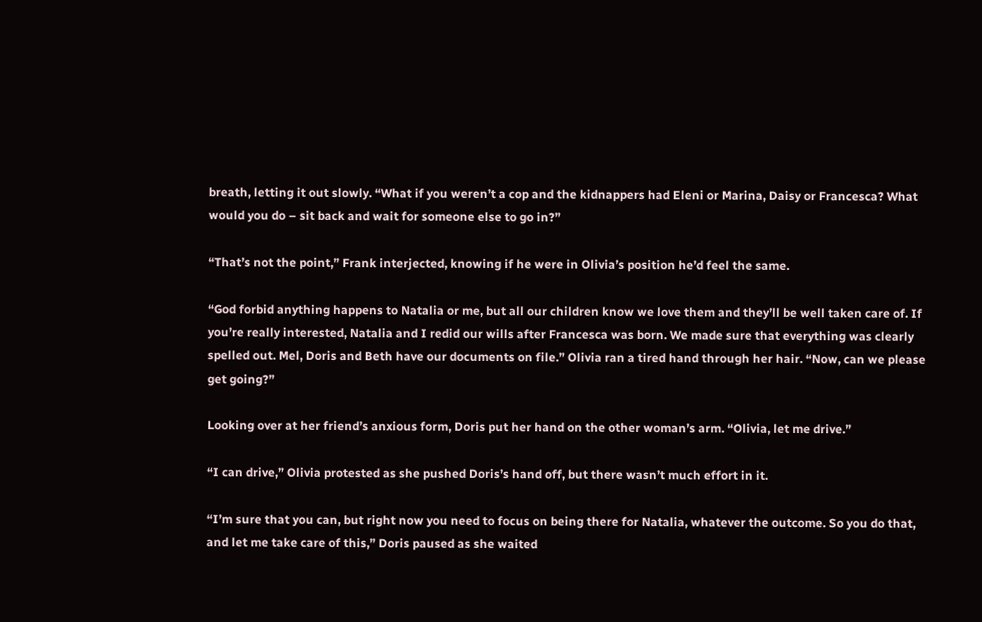breath, letting it out slowly. “What if you weren’t a cop and the kidnappers had Eleni or Marina, Daisy or Francesca? What would you do – sit back and wait for someone else to go in?”

“That’s not the point,” Frank interjected, knowing if he were in Olivia’s position he’d feel the same.

“God forbid anything happens to Natalia or me, but all our children know we love them and they’ll be well taken care of. If you’re really interested, Natalia and I redid our wills after Francesca was born. We made sure that everything was clearly spelled out. Mel, Doris and Beth have our documents on file.” Olivia ran a tired hand through her hair. “Now, can we please get going?”

Looking over at her friend’s anxious form, Doris put her hand on the other woman’s arm. “Olivia, let me drive.”

“I can drive,” Olivia protested as she pushed Doris’s hand off, but there wasn’t much effort in it.

“I’m sure that you can, but right now you need to focus on being there for Natalia, whatever the outcome. So you do that, and let me take care of this,” Doris paused as she waited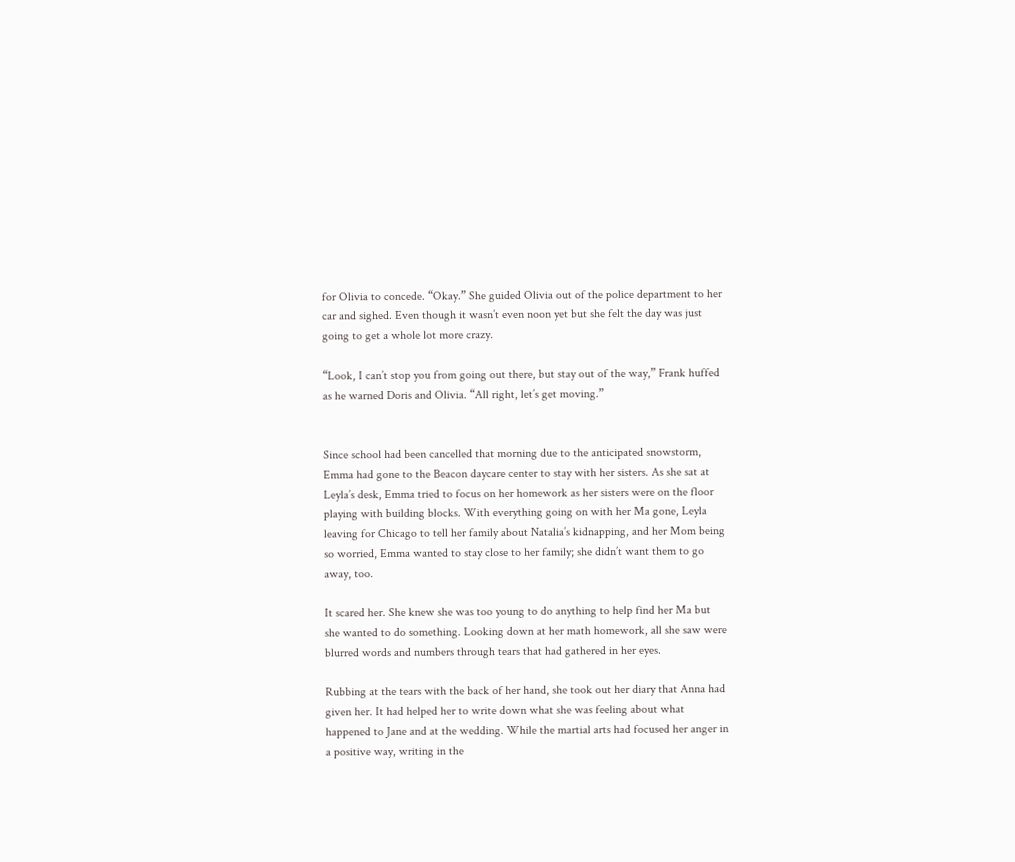for Olivia to concede. “Okay.” She guided Olivia out of the police department to her car and sighed. Even though it wasn’t even noon yet but she felt the day was just going to get a whole lot more crazy.

“Look, I can’t stop you from going out there, but stay out of the way,” Frank huffed as he warned Doris and Olivia. “All right, let’s get moving.”


Since school had been cancelled that morning due to the anticipated snowstorm, Emma had gone to the Beacon daycare center to stay with her sisters. As she sat at Leyla’s desk, Emma tried to focus on her homework as her sisters were on the floor playing with building blocks. With everything going on with her Ma gone, Leyla leaving for Chicago to tell her family about Natalia’s kidnapping, and her Mom being so worried, Emma wanted to stay close to her family; she didn’t want them to go away, too.

It scared her. She knew she was too young to do anything to help find her Ma but she wanted to do something. Looking down at her math homework, all she saw were blurred words and numbers through tears that had gathered in her eyes.

Rubbing at the tears with the back of her hand, she took out her diary that Anna had given her. It had helped her to write down what she was feeling about what happened to Jane and at the wedding. While the martial arts had focused her anger in a positive way, writing in the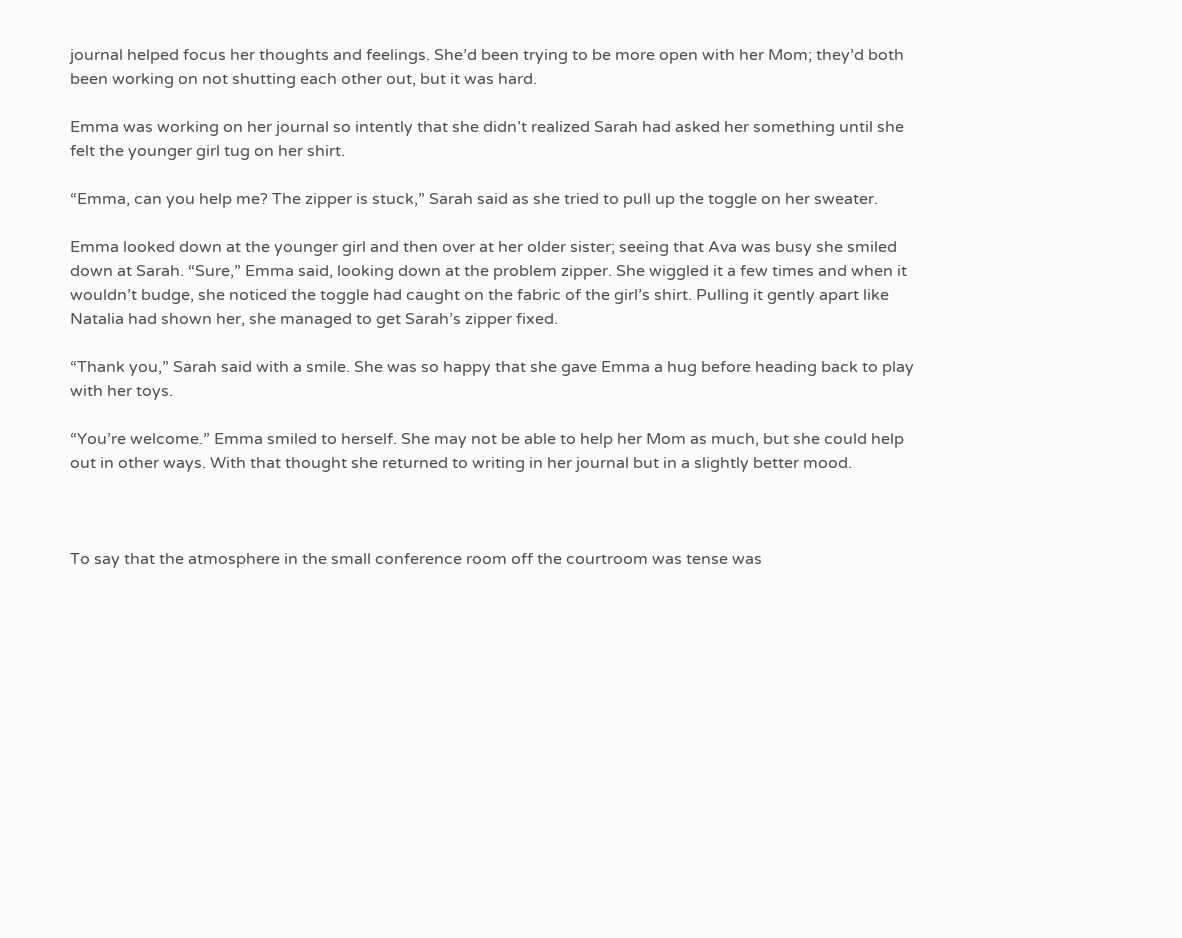journal helped focus her thoughts and feelings. She’d been trying to be more open with her Mom; they’d both been working on not shutting each other out, but it was hard.

Emma was working on her journal so intently that she didn’t realized Sarah had asked her something until she felt the younger girl tug on her shirt.

“Emma, can you help me? The zipper is stuck,” Sarah said as she tried to pull up the toggle on her sweater.

Emma looked down at the younger girl and then over at her older sister; seeing that Ava was busy she smiled down at Sarah. “Sure,” Emma said, looking down at the problem zipper. She wiggled it a few times and when it wouldn’t budge, she noticed the toggle had caught on the fabric of the girl’s shirt. Pulling it gently apart like Natalia had shown her, she managed to get Sarah’s zipper fixed.

“Thank you,” Sarah said with a smile. She was so happy that she gave Emma a hug before heading back to play with her toys.

“You’re welcome.” Emma smiled to herself. She may not be able to help her Mom as much, but she could help out in other ways. With that thought she returned to writing in her journal but in a slightly better mood.



To say that the atmosphere in the small conference room off the courtroom was tense was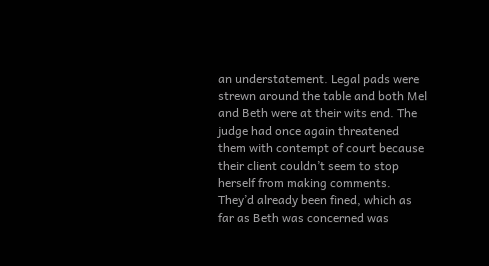an understatement. Legal pads were strewn around the table and both Mel and Beth were at their wits end. The judge had once again threatened them with contempt of court because their client couldn’t seem to stop herself from making comments. They’d already been fined, which as far as Beth was concerned was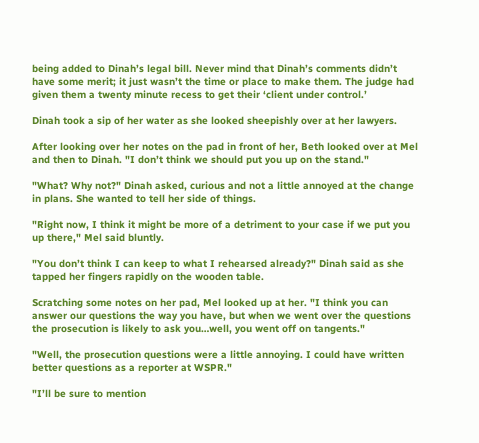being added to Dinah’s legal bill. Never mind that Dinah’s comments didn’t have some merit; it just wasn’t the time or place to make them. The judge had given them a twenty minute recess to get their ‘client under control.’

Dinah took a sip of her water as she looked sheepishly over at her lawyers.

After looking over her notes on the pad in front of her, Beth looked over at Mel and then to Dinah. "I don’t think we should put you up on the stand."

"What? Why not?" Dinah asked, curious and not a little annoyed at the change in plans. She wanted to tell her side of things.

"Right now, I think it might be more of a detriment to your case if we put you up there," Mel said bluntly.

"You don’t think I can keep to what I rehearsed already?" Dinah said as she tapped her fingers rapidly on the wooden table.

Scratching some notes on her pad, Mel looked up at her. "I think you can answer our questions the way you have, but when we went over the questions the prosecution is likely to ask you…well, you went off on tangents."

"Well, the prosecution questions were a little annoying. I could have written better questions as a reporter at WSPR."

"I’ll be sure to mention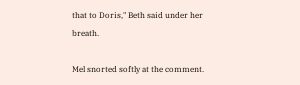that to Doris," Beth said under her breath.

Mel snorted softly at the comment.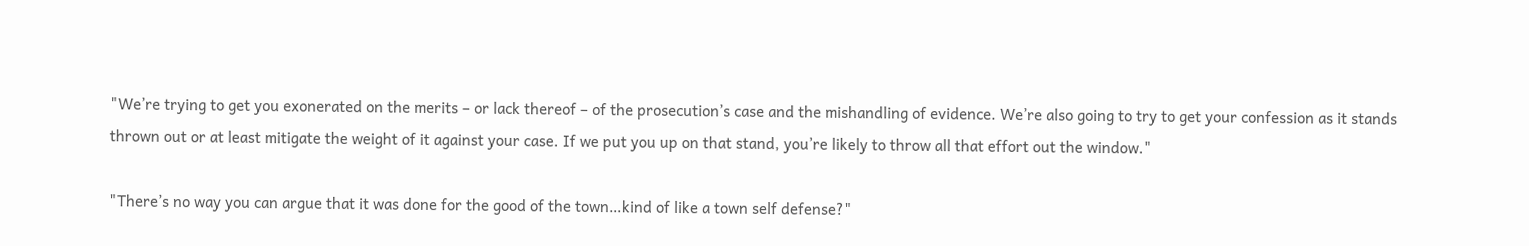"We’re trying to get you exonerated on the merits – or lack thereof – of the prosecution’s case and the mishandling of evidence. We’re also going to try to get your confession as it stands thrown out or at least mitigate the weight of it against your case. If we put you up on that stand, you’re likely to throw all that effort out the window."

"There’s no way you can argue that it was done for the good of the town…kind of like a town self defense?"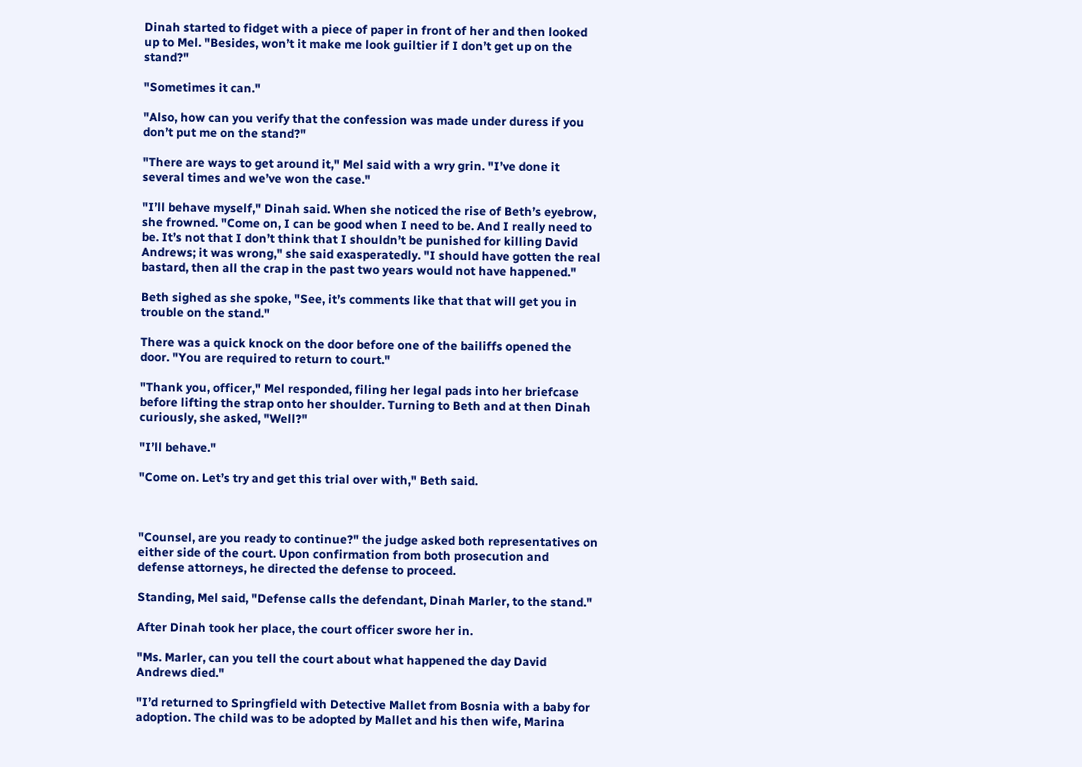Dinah started to fidget with a piece of paper in front of her and then looked up to Mel. "Besides, won’t it make me look guiltier if I don’t get up on the stand?"

"Sometimes it can."

"Also, how can you verify that the confession was made under duress if you don’t put me on the stand?"

"There are ways to get around it," Mel said with a wry grin. "I’ve done it several times and we’ve won the case."

"I’ll behave myself," Dinah said. When she noticed the rise of Beth’s eyebrow, she frowned. "Come on, I can be good when I need to be. And I really need to be. It’s not that I don’t think that I shouldn’t be punished for killing David Andrews; it was wrong," she said exasperatedly. "I should have gotten the real bastard, then all the crap in the past two years would not have happened."

Beth sighed as she spoke, "See, it’s comments like that that will get you in trouble on the stand."

There was a quick knock on the door before one of the bailiffs opened the door. "You are required to return to court."

"Thank you, officer," Mel responded, filing her legal pads into her briefcase before lifting the strap onto her shoulder. Turning to Beth and at then Dinah curiously, she asked, "Well?"

"I’ll behave."

"Come on. Let’s try and get this trial over with," Beth said.



"Counsel, are you ready to continue?" the judge asked both representatives on either side of the court. Upon confirmation from both prosecution and defense attorneys, he directed the defense to proceed.

Standing, Mel said, "Defense calls the defendant, Dinah Marler, to the stand."

After Dinah took her place, the court officer swore her in.

"Ms. Marler, can you tell the court about what happened the day David Andrews died."

"I’d returned to Springfield with Detective Mallet from Bosnia with a baby for adoption. The child was to be adopted by Mallet and his then wife, Marina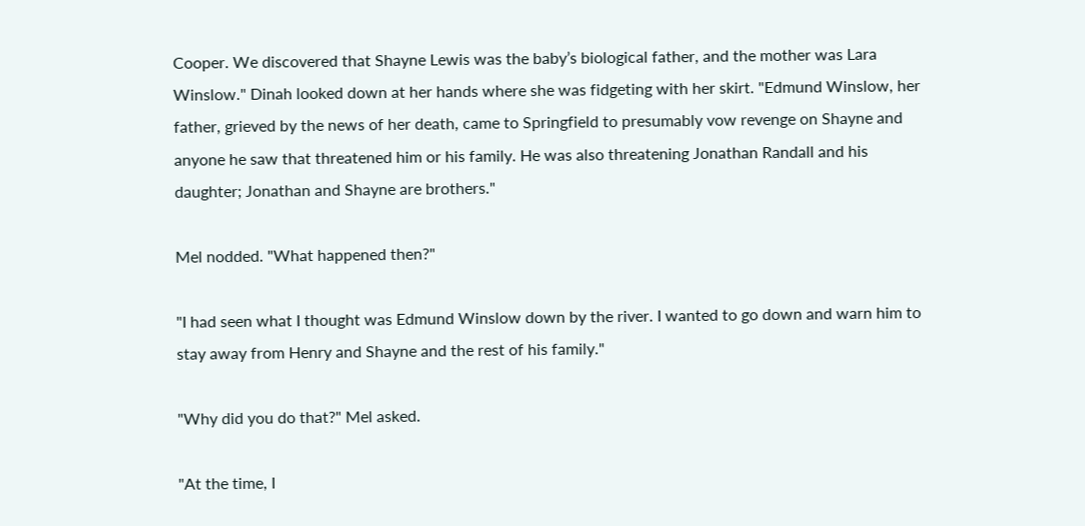Cooper. We discovered that Shayne Lewis was the baby’s biological father, and the mother was Lara Winslow." Dinah looked down at her hands where she was fidgeting with her skirt. "Edmund Winslow, her father, grieved by the news of her death, came to Springfield to presumably vow revenge on Shayne and anyone he saw that threatened him or his family. He was also threatening Jonathan Randall and his daughter; Jonathan and Shayne are brothers."

Mel nodded. "What happened then?"

"I had seen what I thought was Edmund Winslow down by the river. I wanted to go down and warn him to stay away from Henry and Shayne and the rest of his family."

"Why did you do that?" Mel asked.

"At the time, I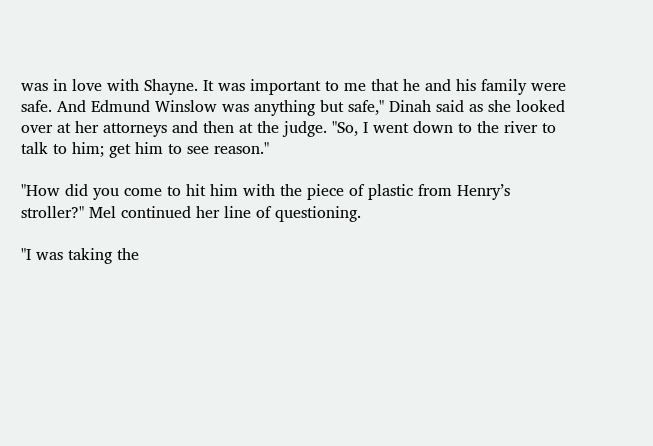was in love with Shayne. It was important to me that he and his family were safe. And Edmund Winslow was anything but safe," Dinah said as she looked over at her attorneys and then at the judge. "So, I went down to the river to talk to him; get him to see reason."

"How did you come to hit him with the piece of plastic from Henry’s stroller?" Mel continued her line of questioning.

"I was taking the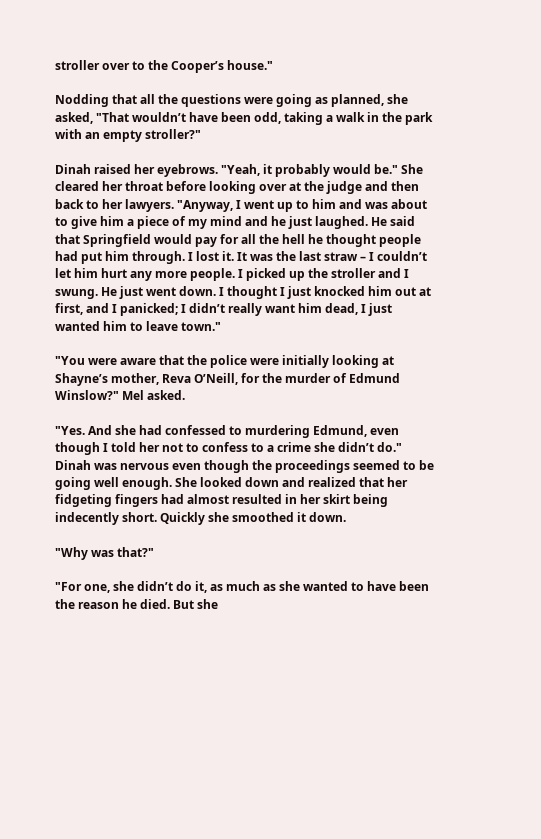stroller over to the Cooper’s house."

Nodding that all the questions were going as planned, she asked, "That wouldn’t have been odd, taking a walk in the park with an empty stroller?"

Dinah raised her eyebrows. "Yeah, it probably would be." She cleared her throat before looking over at the judge and then back to her lawyers. "Anyway, I went up to him and was about to give him a piece of my mind and he just laughed. He said that Springfield would pay for all the hell he thought people had put him through. I lost it. It was the last straw – I couldn’t let him hurt any more people. I picked up the stroller and I swung. He just went down. I thought I just knocked him out at first, and I panicked; I didn’t really want him dead, I just wanted him to leave town."

"You were aware that the police were initially looking at Shayne’s mother, Reva O’Neill, for the murder of Edmund Winslow?" Mel asked.

"Yes. And she had confessed to murdering Edmund, even though I told her not to confess to a crime she didn’t do." Dinah was nervous even though the proceedings seemed to be going well enough. She looked down and realized that her fidgeting fingers had almost resulted in her skirt being indecently short. Quickly she smoothed it down.

"Why was that?"

"For one, she didn’t do it, as much as she wanted to have been the reason he died. But she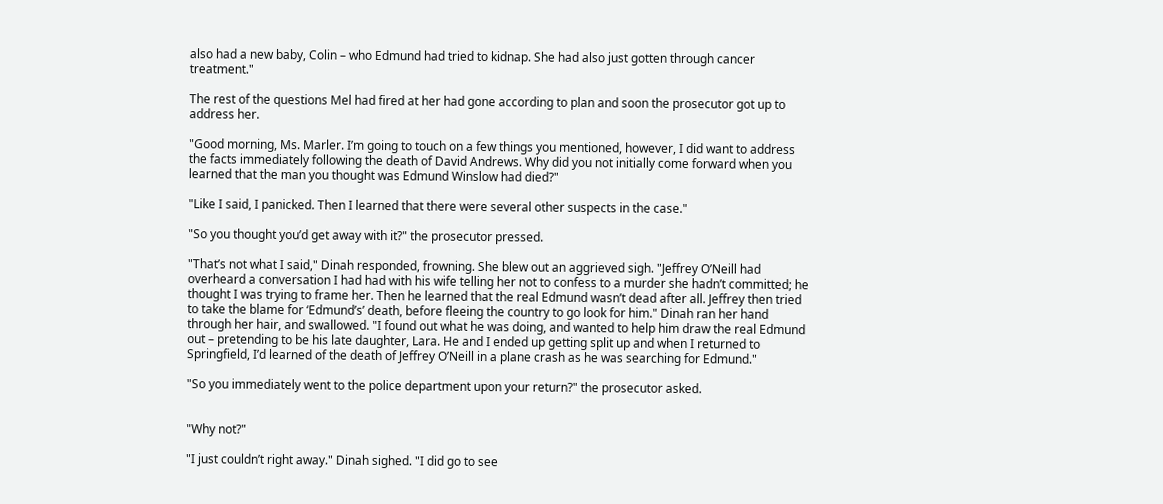also had a new baby, Colin – who Edmund had tried to kidnap. She had also just gotten through cancer treatment."

The rest of the questions Mel had fired at her had gone according to plan and soon the prosecutor got up to address her.

"Good morning, Ms. Marler. I’m going to touch on a few things you mentioned, however, I did want to address the facts immediately following the death of David Andrews. Why did you not initially come forward when you learned that the man you thought was Edmund Winslow had died?"

"Like I said, I panicked. Then I learned that there were several other suspects in the case."

"So you thought you’d get away with it?" the prosecutor pressed.

"That’s not what I said," Dinah responded, frowning. She blew out an aggrieved sigh. "Jeffrey O’Neill had overheard a conversation I had had with his wife telling her not to confess to a murder she hadn’t committed; he thought I was trying to frame her. Then he learned that the real Edmund wasn’t dead after all. Jeffrey then tried to take the blame for ‘Edmund’s’ death, before fleeing the country to go look for him." Dinah ran her hand through her hair, and swallowed. "I found out what he was doing, and wanted to help him draw the real Edmund out – pretending to be his late daughter, Lara. He and I ended up getting split up and when I returned to Springfield, I’d learned of the death of Jeffrey O’Neill in a plane crash as he was searching for Edmund."

"So you immediately went to the police department upon your return?" the prosecutor asked.


"Why not?"

"I just couldn’t right away." Dinah sighed. "I did go to see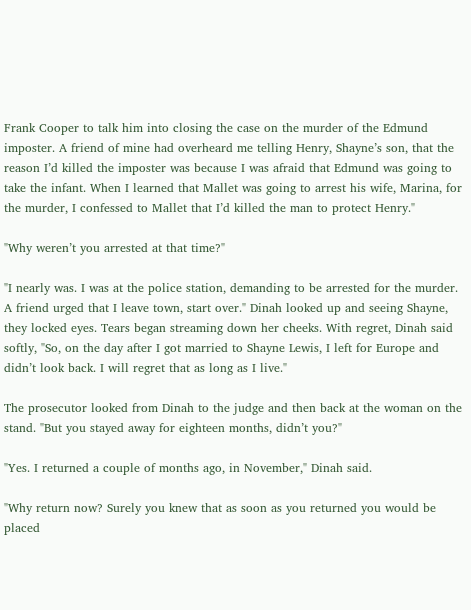Frank Cooper to talk him into closing the case on the murder of the Edmund imposter. A friend of mine had overheard me telling Henry, Shayne’s son, that the reason I’d killed the imposter was because I was afraid that Edmund was going to take the infant. When I learned that Mallet was going to arrest his wife, Marina, for the murder, I confessed to Mallet that I’d killed the man to protect Henry."

"Why weren’t you arrested at that time?"

"I nearly was. I was at the police station, demanding to be arrested for the murder. A friend urged that I leave town, start over." Dinah looked up and seeing Shayne, they locked eyes. Tears began streaming down her cheeks. With regret, Dinah said softly, "So, on the day after I got married to Shayne Lewis, I left for Europe and didn’t look back. I will regret that as long as I live."

The prosecutor looked from Dinah to the judge and then back at the woman on the stand. "But you stayed away for eighteen months, didn’t you?"

"Yes. I returned a couple of months ago, in November," Dinah said.

"Why return now? Surely you knew that as soon as you returned you would be placed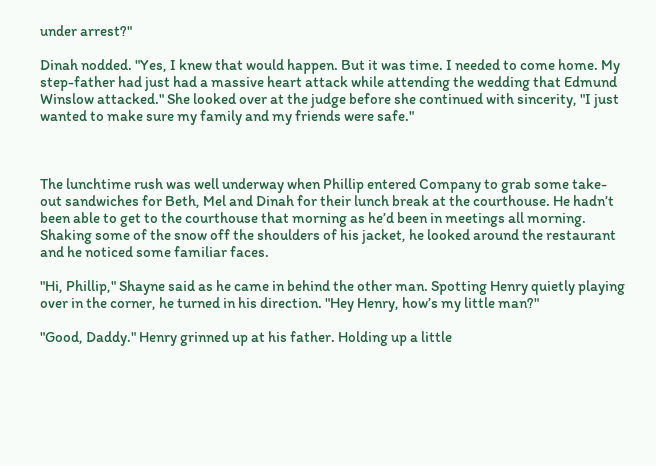under arrest?"

Dinah nodded. "Yes, I knew that would happen. But it was time. I needed to come home. My step-father had just had a massive heart attack while attending the wedding that Edmund Winslow attacked." She looked over at the judge before she continued with sincerity, "I just wanted to make sure my family and my friends were safe."



The lunchtime rush was well underway when Phillip entered Company to grab some take-out sandwiches for Beth, Mel and Dinah for their lunch break at the courthouse. He hadn’t been able to get to the courthouse that morning as he’d been in meetings all morning. Shaking some of the snow off the shoulders of his jacket, he looked around the restaurant and he noticed some familiar faces.

"Hi, Phillip," Shayne said as he came in behind the other man. Spotting Henry quietly playing over in the corner, he turned in his direction. "Hey Henry, how’s my little man?"

"Good, Daddy." Henry grinned up at his father. Holding up a little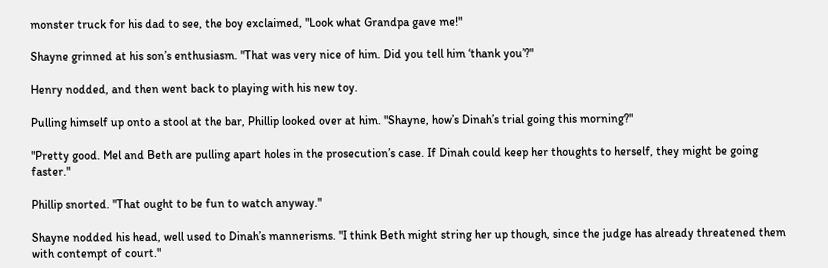monster truck for his dad to see, the boy exclaimed, "Look what Grandpa gave me!"

Shayne grinned at his son’s enthusiasm. "That was very nice of him. Did you tell him ‘thank you’?"

Henry nodded, and then went back to playing with his new toy.

Pulling himself up onto a stool at the bar, Phillip looked over at him. "Shayne, how’s Dinah’s trial going this morning?"

"Pretty good. Mel and Beth are pulling apart holes in the prosecution’s case. If Dinah could keep her thoughts to herself, they might be going faster."

Phillip snorted. "That ought to be fun to watch anyway."

Shayne nodded his head, well used to Dinah’s mannerisms. "I think Beth might string her up though, since the judge has already threatened them with contempt of court."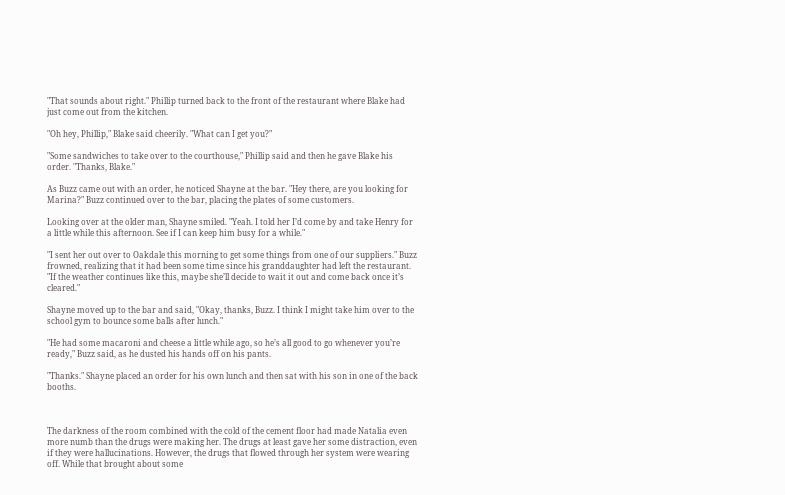"That sounds about right." Phillip turned back to the front of the restaurant where Blake had just come out from the kitchen.

"Oh hey, Phillip," Blake said cheerily. "What can I get you?"

"Some sandwiches to take over to the courthouse," Phillip said and then he gave Blake his order. "Thanks, Blake."

As Buzz came out with an order, he noticed Shayne at the bar. "Hey there, are you looking for Marina?" Buzz continued over to the bar, placing the plates of some customers.

Looking over at the older man, Shayne smiled. "Yeah. I told her I’d come by and take Henry for a little while this afternoon. See if I can keep him busy for a while."

"I sent her out over to Oakdale this morning to get some things from one of our suppliers." Buzz frowned, realizing that it had been some time since his granddaughter had left the restaurant. "If the weather continues like this, maybe she’ll decide to wait it out and come back once it’s cleared."

Shayne moved up to the bar and said, "Okay, thanks, Buzz. I think I might take him over to the school gym to bounce some balls after lunch."

"He had some macaroni and cheese a little while ago, so he’s all good to go whenever you’re ready," Buzz said, as he dusted his hands off on his pants.

"Thanks." Shayne placed an order for his own lunch and then sat with his son in one of the back booths.



The darkness of the room combined with the cold of the cement floor had made Natalia even more numb than the drugs were making her. The drugs at least gave her some distraction, even if they were hallucinations. However, the drugs that flowed through her system were wearing off. While that brought about some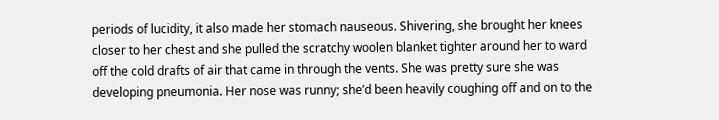periods of lucidity, it also made her stomach nauseous. Shivering, she brought her knees closer to her chest and she pulled the scratchy woolen blanket tighter around her to ward off the cold drafts of air that came in through the vents. She was pretty sure she was developing pneumonia. Her nose was runny; she’d been heavily coughing off and on to the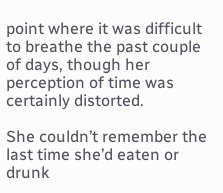point where it was difficult to breathe the past couple of days, though her perception of time was certainly distorted.

She couldn’t remember the last time she’d eaten or drunk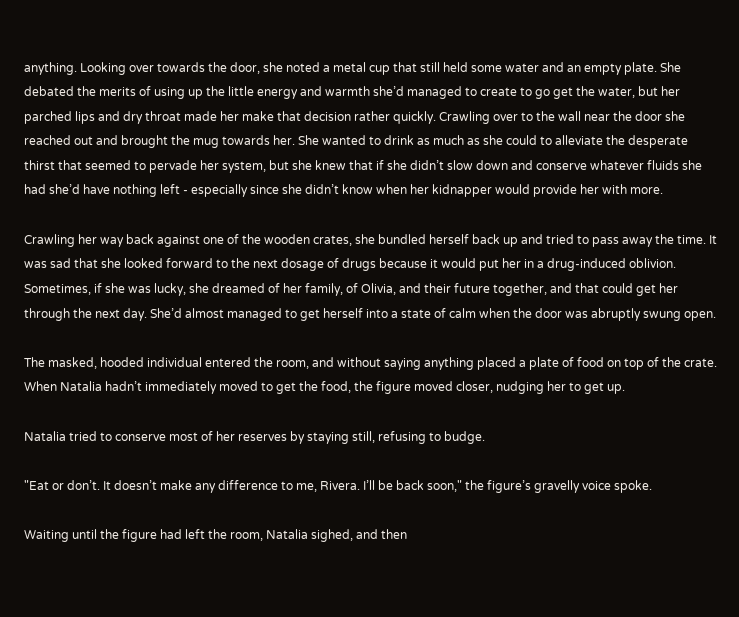anything. Looking over towards the door, she noted a metal cup that still held some water and an empty plate. She debated the merits of using up the little energy and warmth she’d managed to create to go get the water, but her parched lips and dry throat made her make that decision rather quickly. Crawling over to the wall near the door she reached out and brought the mug towards her. She wanted to drink as much as she could to alleviate the desperate thirst that seemed to pervade her system, but she knew that if she didn’t slow down and conserve whatever fluids she had she’d have nothing left - especially since she didn’t know when her kidnapper would provide her with more.

Crawling her way back against one of the wooden crates, she bundled herself back up and tried to pass away the time. It was sad that she looked forward to the next dosage of drugs because it would put her in a drug-induced oblivion. Sometimes, if she was lucky, she dreamed of her family, of Olivia, and their future together, and that could get her through the next day. She’d almost managed to get herself into a state of calm when the door was abruptly swung open.

The masked, hooded individual entered the room, and without saying anything placed a plate of food on top of the crate. When Natalia hadn’t immediately moved to get the food, the figure moved closer, nudging her to get up.

Natalia tried to conserve most of her reserves by staying still, refusing to budge.

"Eat or don’t. It doesn’t make any difference to me, Rivera. I’ll be back soon," the figure’s gravelly voice spoke.

Waiting until the figure had left the room, Natalia sighed, and then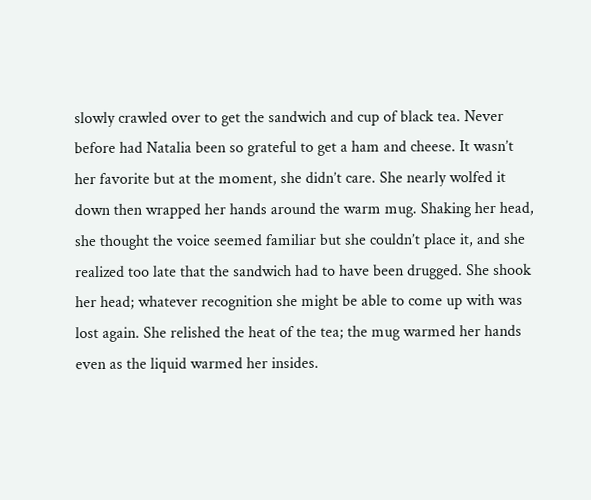slowly crawled over to get the sandwich and cup of black tea. Never before had Natalia been so grateful to get a ham and cheese. It wasn’t her favorite but at the moment, she didn’t care. She nearly wolfed it down then wrapped her hands around the warm mug. Shaking her head, she thought the voice seemed familiar but she couldn’t place it, and she realized too late that the sandwich had to have been drugged. She shook her head; whatever recognition she might be able to come up with was lost again. She relished the heat of the tea; the mug warmed her hands even as the liquid warmed her insides.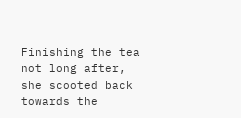Finishing the tea not long after, she scooted back towards the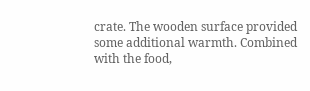crate. The wooden surface provided some additional warmth. Combined with the food,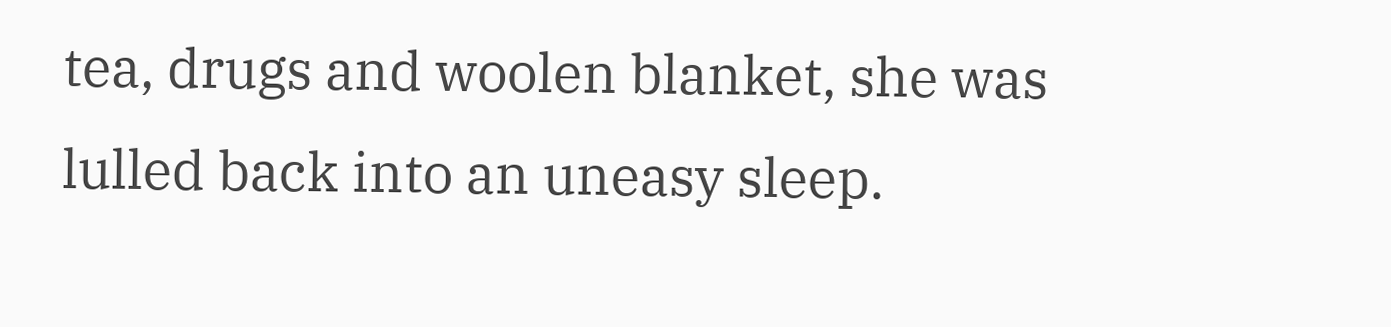tea, drugs and woolen blanket, she was lulled back into an uneasy sleep.